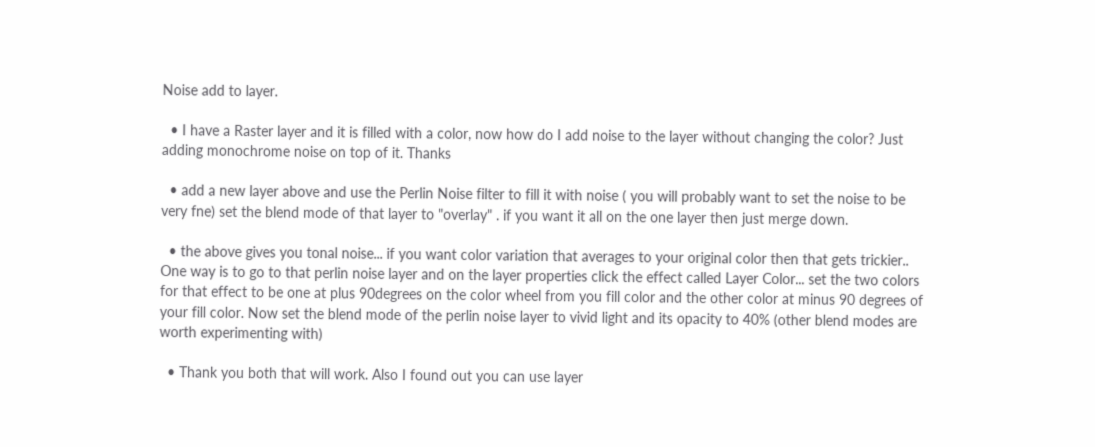Noise add to layer.

  • I have a Raster layer and it is filled with a color, now how do I add noise to the layer without changing the color? Just adding monochrome noise on top of it. Thanks

  • add a new layer above and use the Perlin Noise filter to fill it with noise ( you will probably want to set the noise to be very fne) set the blend mode of that layer to "overlay" . if you want it all on the one layer then just merge down.

  • the above gives you tonal noise... if you want color variation that averages to your original color then that gets trickier.. One way is to go to that perlin noise layer and on the layer properties click the effect called Layer Color... set the two colors for that effect to be one at plus 90degrees on the color wheel from you fill color and the other color at minus 90 degrees of your fill color. Now set the blend mode of the perlin noise layer to vivid light and its opacity to 40% (other blend modes are worth experimenting with)

  • Thank you both that will work. Also I found out you can use layer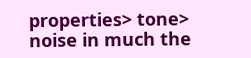properties> tone> noise in much the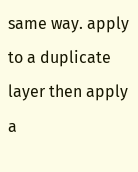same way. apply to a duplicate layer then apply a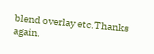blend overlay etc.Thanks again.